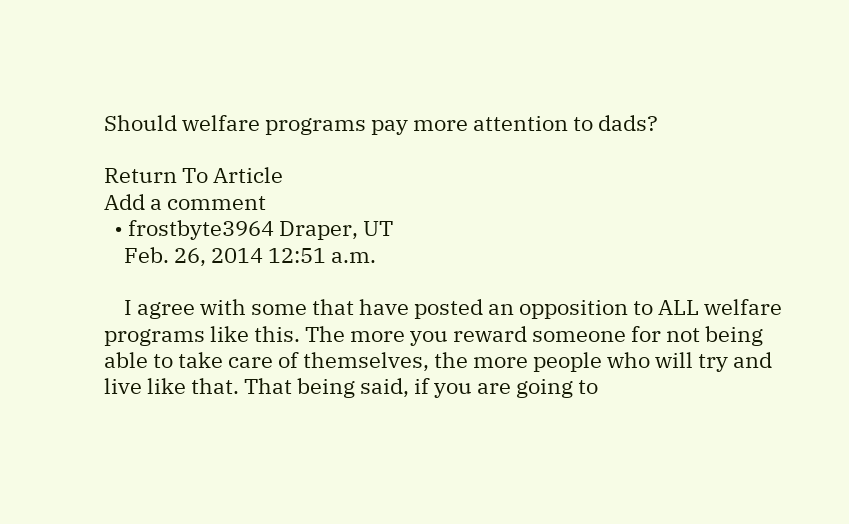Should welfare programs pay more attention to dads?

Return To Article
Add a comment
  • frostbyte3964 Draper, UT
    Feb. 26, 2014 12:51 a.m.

    I agree with some that have posted an opposition to ALL welfare programs like this. The more you reward someone for not being able to take care of themselves, the more people who will try and live like that. That being said, if you are going to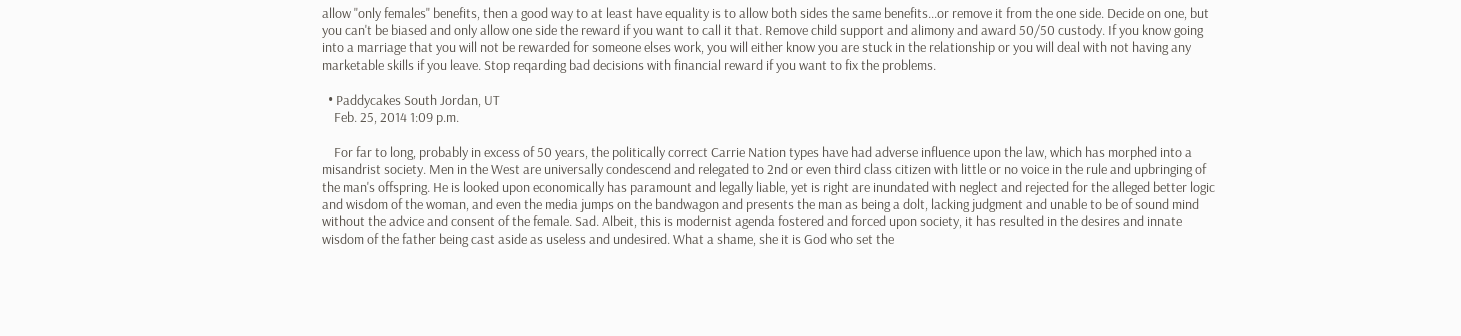allow "only females" benefits, then a good way to at least have equality is to allow both sides the same benefits...or remove it from the one side. Decide on one, but you can't be biased and only allow one side the reward if you want to call it that. Remove child support and alimony and award 50/50 custody. If you know going into a marriage that you will not be rewarded for someone elses work, you will either know you are stuck in the relationship or you will deal with not having any marketable skills if you leave. Stop reqarding bad decisions with financial reward if you want to fix the problems.

  • Paddycakes South Jordan, UT
    Feb. 25, 2014 1:09 p.m.

    For far to long, probably in excess of 50 years, the politically correct Carrie Nation types have had adverse influence upon the law, which has morphed into a misandrist society. Men in the West are universally condescend and relegated to 2nd or even third class citizen with little or no voice in the rule and upbringing of the man's offspring. He is looked upon economically has paramount and legally liable, yet is right are inundated with neglect and rejected for the alleged better logic and wisdom of the woman, and even the media jumps on the bandwagon and presents the man as being a dolt, lacking judgment and unable to be of sound mind without the advice and consent of the female. Sad. Albeit, this is modernist agenda fostered and forced upon society, it has resulted in the desires and innate wisdom of the father being cast aside as useless and undesired. What a shame, she it is God who set the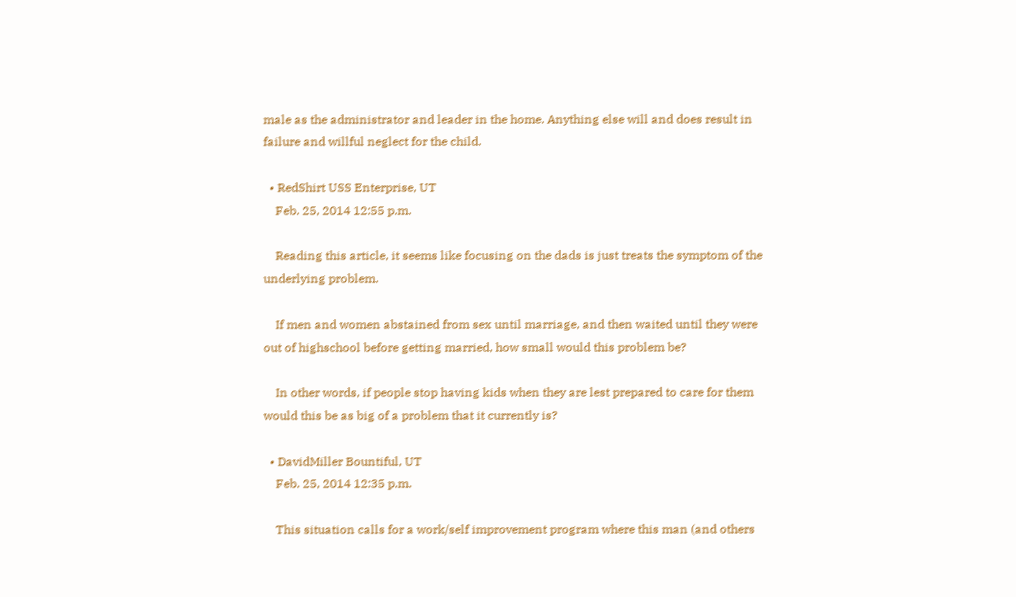male as the administrator and leader in the home. Anything else will and does result in failure and willful neglect for the child.

  • RedShirt USS Enterprise, UT
    Feb. 25, 2014 12:55 p.m.

    Reading this article, it seems like focusing on the dads is just treats the symptom of the underlying problem.

    If men and women abstained from sex until marriage, and then waited until they were out of highschool before getting married, how small would this problem be?

    In other words, if people stop having kids when they are lest prepared to care for them would this be as big of a problem that it currently is?

  • DavidMiller Bountiful, UT
    Feb. 25, 2014 12:35 p.m.

    This situation calls for a work/self improvement program where this man (and others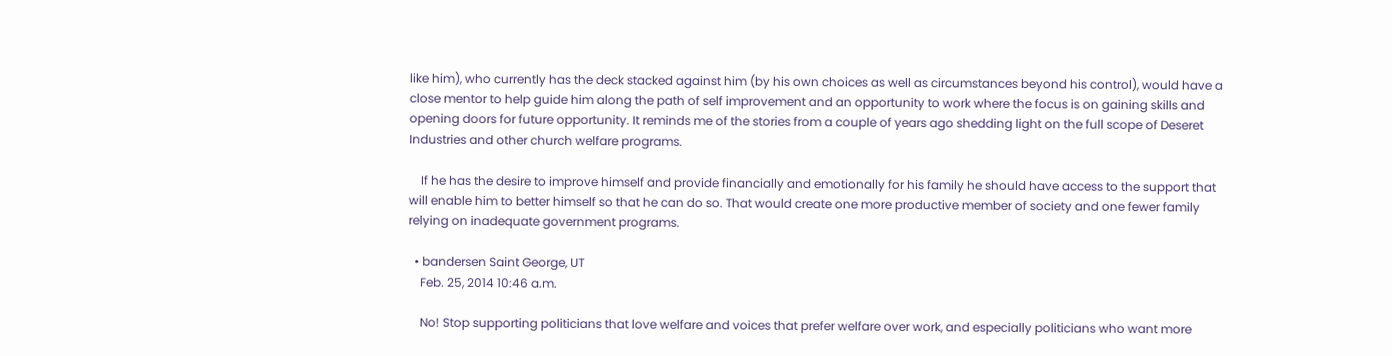like him), who currently has the deck stacked against him (by his own choices as well as circumstances beyond his control), would have a close mentor to help guide him along the path of self improvement and an opportunity to work where the focus is on gaining skills and opening doors for future opportunity. It reminds me of the stories from a couple of years ago shedding light on the full scope of Deseret Industries and other church welfare programs.

    If he has the desire to improve himself and provide financially and emotionally for his family he should have access to the support that will enable him to better himself so that he can do so. That would create one more productive member of society and one fewer family relying on inadequate government programs.

  • bandersen Saint George, UT
    Feb. 25, 2014 10:46 a.m.

    No! Stop supporting politicians that love welfare and voices that prefer welfare over work, and especially politicians who want more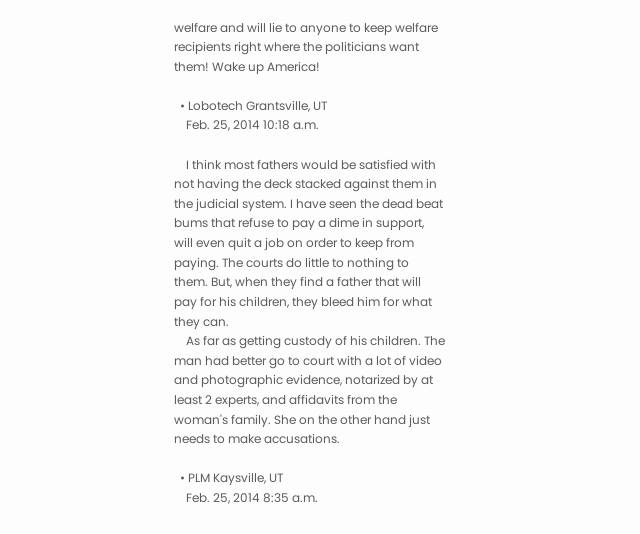welfare and will lie to anyone to keep welfare recipients right where the politicians want them! Wake up America!

  • Lobotech Grantsville, UT
    Feb. 25, 2014 10:18 a.m.

    I think most fathers would be satisfied with not having the deck stacked against them in the judicial system. I have seen the dead beat bums that refuse to pay a dime in support, will even quit a job on order to keep from paying. The courts do little to nothing to them. But, when they find a father that will pay for his children, they bleed him for what they can.
    As far as getting custody of his children. The man had better go to court with a lot of video and photographic evidence, notarized by at least 2 experts, and affidavits from the woman's family. She on the other hand just needs to make accusations.

  • PLM Kaysville, UT
    Feb. 25, 2014 8:35 a.m.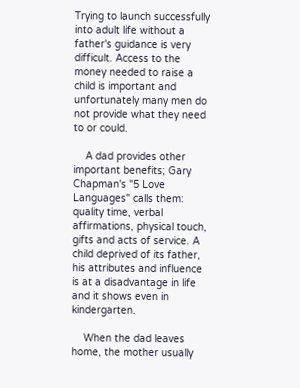Trying to launch successfully into adult life without a father's guidance is very difficult. Access to the money needed to raise a child is important and unfortunately many men do not provide what they need to or could.

    A dad provides other important benefits; Gary Chapman's "5 Love Languages" calls them: quality time, verbal affirmations, physical touch, gifts and acts of service. A child deprived of its father, his attributes and influence is at a disadvantage in life and it shows even in kindergarten.

    When the dad leaves home, the mother usually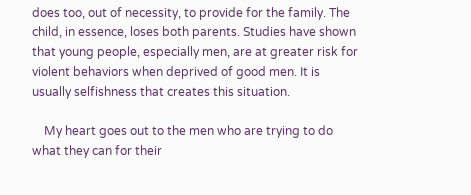does too, out of necessity, to provide for the family. The child, in essence, loses both parents. Studies have shown that young people, especially men, are at greater risk for violent behaviors when deprived of good men. It is usually selfishness that creates this situation.

    My heart goes out to the men who are trying to do what they can for their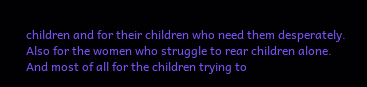children and for their children who need them desperately. Also for the women who struggle to rear children alone. And most of all for the children trying to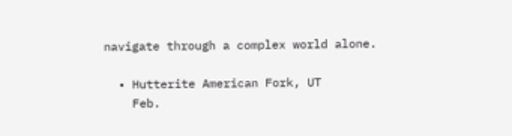navigate through a complex world alone.

  • Hutterite American Fork, UT
    Feb.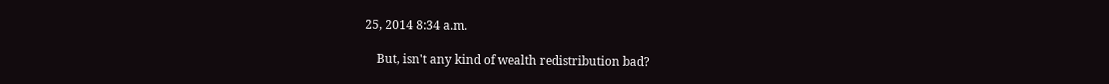25, 2014 8:34 a.m.

    But, isn't any kind of wealth redistribution bad?